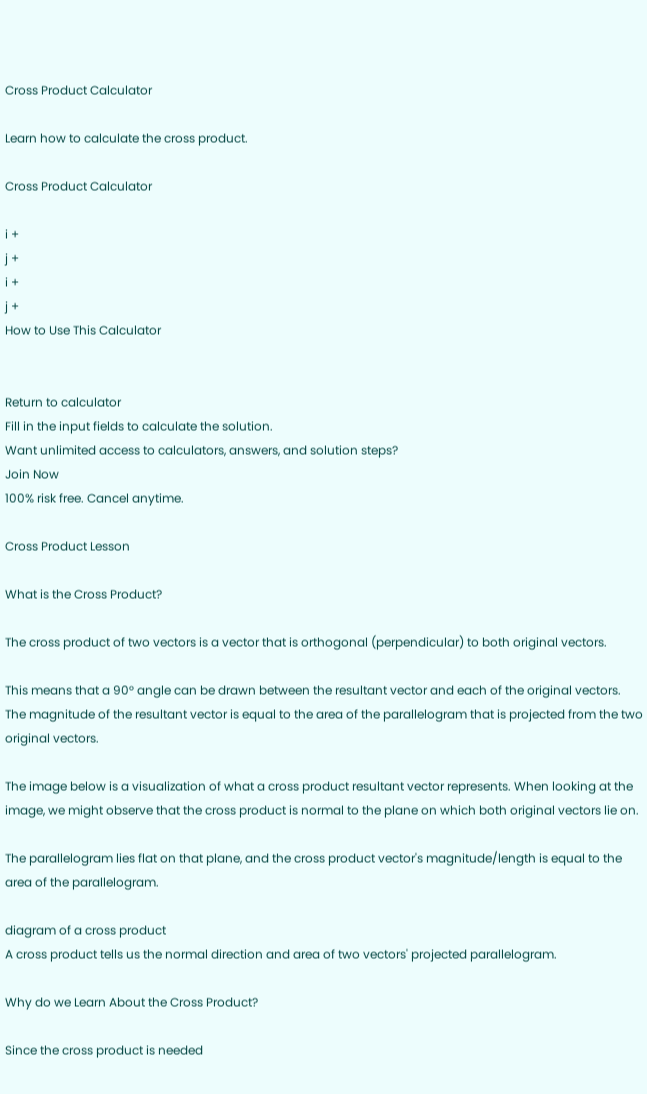Cross Product Calculator

Learn how to calculate the cross product.

Cross Product Calculator

i +
j +
i +
j +
How to Use This Calculator


Return to calculator
Fill in the input fields to calculate the solution.
Want unlimited access to calculators, answers, and solution steps?
Join Now
100% risk free. Cancel anytime.

Cross Product Lesson

What is the Cross Product?

The cross product of two vectors is a vector that is orthogonal (perpendicular) to both original vectors.

This means that a 90° angle can be drawn between the resultant vector and each of the original vectors. The magnitude of the resultant vector is equal to the area of the parallelogram that is projected from the two original vectors.

The image below is a visualization of what a cross product resultant vector represents. When looking at the image, we might observe that the cross product is normal to the plane on which both original vectors lie on.

The parallelogram lies flat on that plane, and the cross product vector's magnitude/length is equal to the area of the parallelogram.

diagram of a cross product
A cross product tells us the normal direction and area of two vectors' projected parallelogram.

Why do we Learn About the Cross Product?

Since the cross product is needed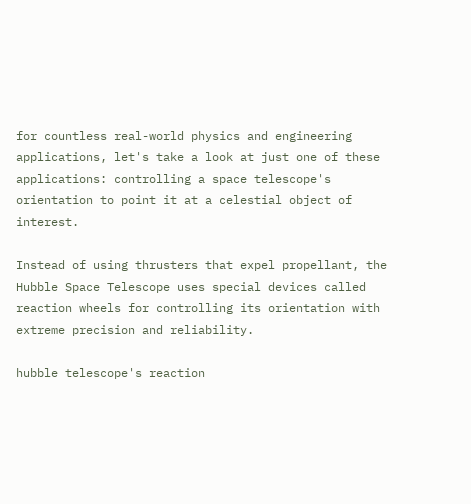for countless real-world physics and engineering applications, let's take a look at just one of these applications: controlling a space telescope's orientation to point it at a celestial object of interest.

Instead of using thrusters that expel propellant, the Hubble Space Telescope uses special devices called reaction wheels for controlling its orientation with extreme precision and reliability.

hubble telescope's reaction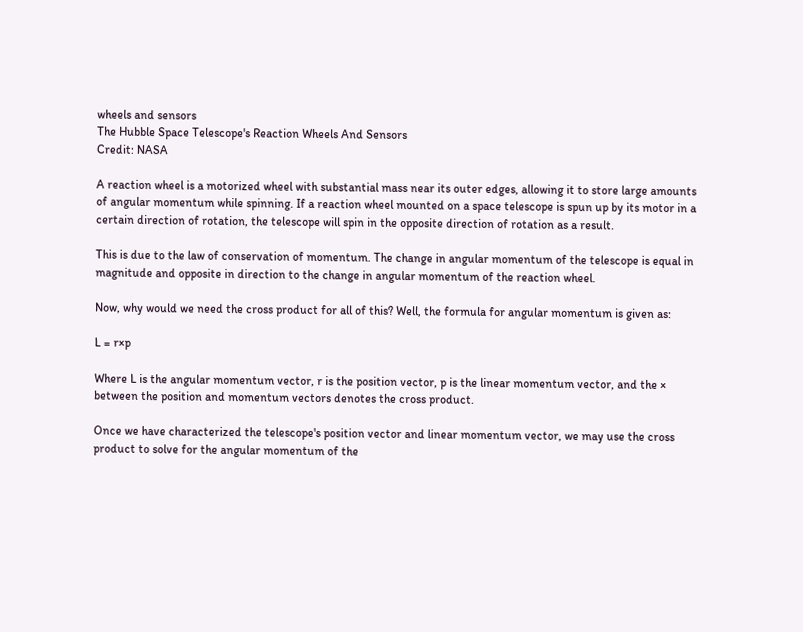wheels and sensors
The Hubble Space Telescope's Reaction Wheels And Sensors
Credit: NASA

A reaction wheel is a motorized wheel with substantial mass near its outer edges, allowing it to store large amounts of angular momentum while spinning. If a reaction wheel mounted on a space telescope is spun up by its motor in a certain direction of rotation, the telescope will spin in the opposite direction of rotation as a result.

This is due to the law of conservation of momentum. The change in angular momentum of the telescope is equal in magnitude and opposite in direction to the change in angular momentum of the reaction wheel.

Now, why would we need the cross product for all of this? Well, the formula for angular momentum is given as:

L = r×p

Where L is the angular momentum vector, r is the position vector, p is the linear momentum vector, and the × between the position and momentum vectors denotes the cross product.

Once we have characterized the telescope's position vector and linear momentum vector, we may use the cross product to solve for the angular momentum of the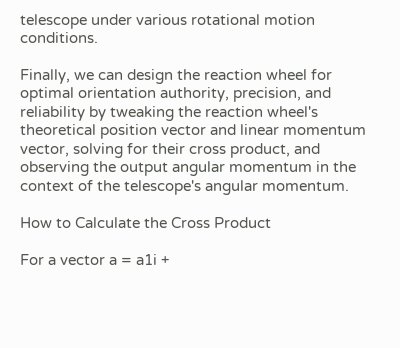telescope under various rotational motion conditions.

Finally, we can design the reaction wheel for optimal orientation authority, precision, and reliability by tweaking the reaction wheel's theoretical position vector and linear momentum vector, solving for their cross product, and observing the output angular momentum in the context of the telescope's angular momentum.

How to Calculate the Cross Product

For a vector a = a1i +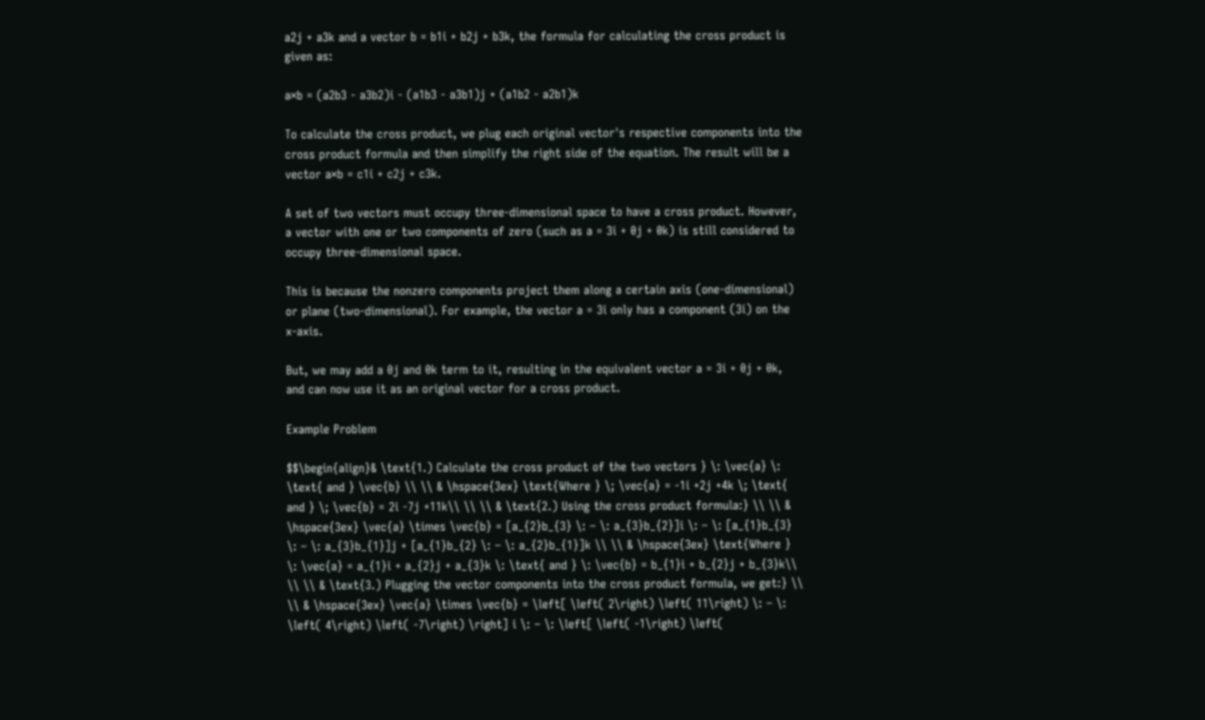a2j + a3k and a vector b = b1i + b2j + b3k, the formula for calculating the cross product is given as:

a×b = (a2b3 - a3b2)i - (a1b3 - a3b1)j + (a1b2 - a2b1)k

To calculate the cross product, we plug each original vector's respective components into the cross product formula and then simplify the right side of the equation. The result will be a vector a×b = c1i + c2j + c3k.

A set of two vectors must occupy three-dimensional space to have a cross product. However, a vector with one or two components of zero (such as a = 3i + 0j + 0k) is still considered to occupy three-dimensional space.

This is because the nonzero components project them along a certain axis (one-dimensional) or plane (two-dimensional). For example, the vector a = 3i only has a component (3i) on the x-axis.

But, we may add a 0j and 0k term to it, resulting in the equivalent vector a = 3i + 0j + 0k, and can now use it as an original vector for a cross product.

Example Problem

$$\begin{align}& \text{1.) Calculate the cross product of the two vectors } \: \vec{a} \: \text{ and } \vec{b} \\ \\ & \hspace{3ex} \text{Where } \; \vec{a} = -1i +2j +4k \; \text{ and } \; \vec{b} = 2i -7j +11k\\ \\ \\ & \text{2.) Using the cross product formula:} \\ \\ & \hspace{3ex} \vec{a} \times \vec{b} = [a_{2}b_{3} \: – \: a_{3}b_{2}]i \: – \: [a_{1}b_{3} \: – \: a_{3}b_{1}]j + [a_{1}b_{2} \: – \: a_{2}b_{1}]k \\ \\ & \hspace{3ex} \text{Where } \: \vec{a} = a_{1}i + a_{2}j + a_{3}k \: \text{ and } \: \vec{b} = b_{1}i + b_{2}j + b_{3}k\\ \\ \\ & \text{3.) Plugging the vector components into the cross product formula, we get:} \\ \\ & \hspace{3ex} \vec{a} \times \vec{b} = \left[ \left( 2\right) \left( 11\right) \: – \: \left( 4\right) \left( -7\right) \right] i \: – \: \left[ \left( -1\right) \left(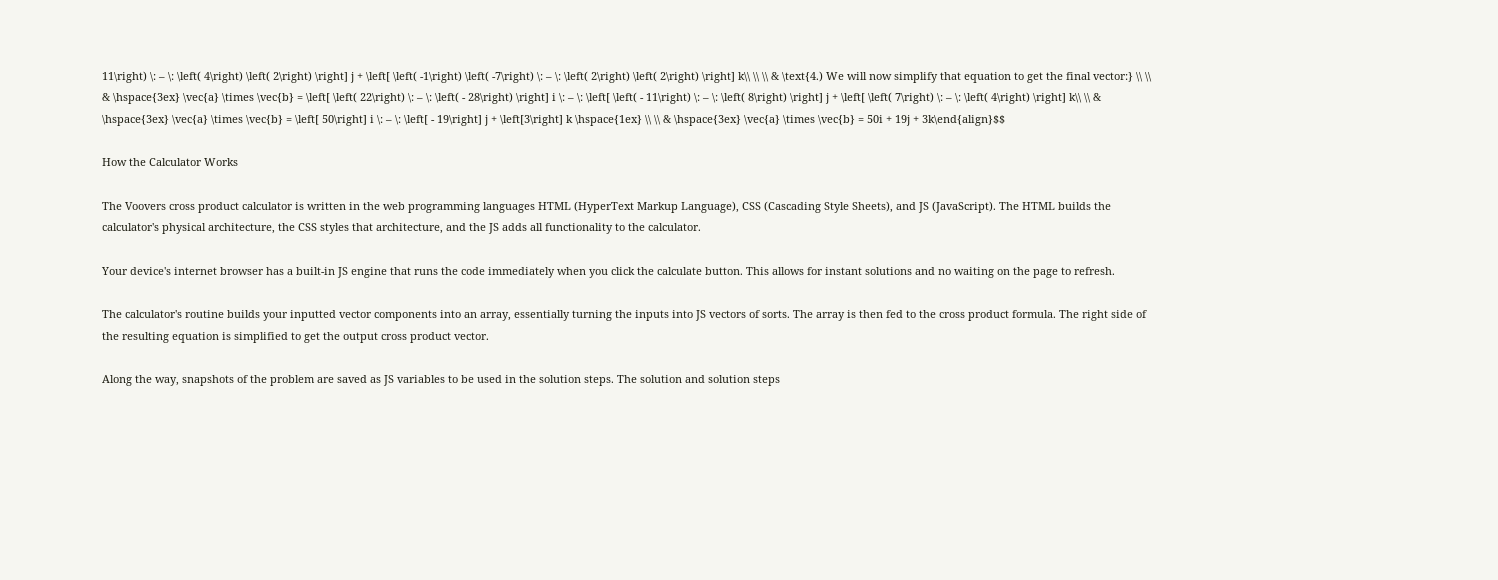11\right) \: – \: \left( 4\right) \left( 2\right) \right] j + \left[ \left( -1\right) \left( -7\right) \: – \: \left( 2\right) \left( 2\right) \right] k\\ \\ \\ & \text{4.) We will now simplify that equation to get the final vector:} \\ \\ & \hspace{3ex} \vec{a} \times \vec{b} = \left[ \left( 22\right) \: – \: \left( - 28\right) \right] i \: – \: \left[ \left( - 11\right) \: – \: \left( 8\right) \right] j + \left[ \left( 7\right) \: – \: \left( 4\right) \right] k\\ \\ & \hspace{3ex} \vec{a} \times \vec{b} = \left[ 50\right] i \: – \: \left[ - 19\right] j + \left[3\right] k \hspace{1ex} \\ \\ & \hspace{3ex} \vec{a} \times \vec{b} = 50i + 19j + 3k\end{align}$$

How the Calculator Works

The Voovers cross product calculator is written in the web programming languages HTML (HyperText Markup Language), CSS (Cascading Style Sheets), and JS (JavaScript). The HTML builds the calculator's physical architecture, the CSS styles that architecture, and the JS adds all functionality to the calculator.

Your device's internet browser has a built-in JS engine that runs the code immediately when you click the calculate button. This allows for instant solutions and no waiting on the page to refresh.

The calculator's routine builds your inputted vector components into an array, essentially turning the inputs into JS vectors of sorts. The array is then fed to the cross product formula. The right side of the resulting equation is simplified to get the output cross product vector.

Along the way, snapshots of the problem are saved as JS variables to be used in the solution steps. The solution and solution steps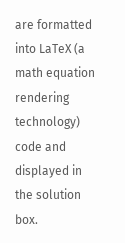are formatted into LaTeX (a math equation rendering technology) code and displayed in the solution box.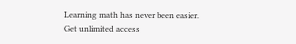Learning math has never been easier.
Get unlimited access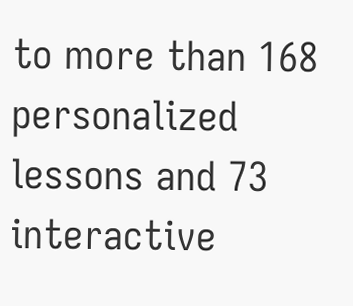to more than 168 personalized lessons and 73 interactive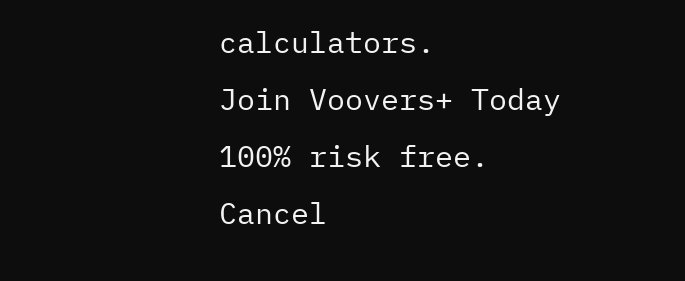calculators.
Join Voovers+ Today
100% risk free. Cancel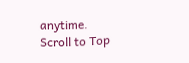anytime.
Scroll to Top